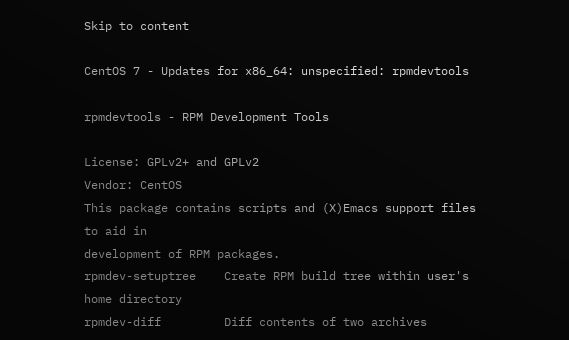Skip to content

CentOS 7 - Updates for x86_64: unspecified: rpmdevtools

rpmdevtools - RPM Development Tools

License: GPLv2+ and GPLv2
Vendor: CentOS
This package contains scripts and (X)Emacs support files to aid in
development of RPM packages.
rpmdev-setuptree    Create RPM build tree within user's home directory
rpmdev-diff         Diff contents of two archives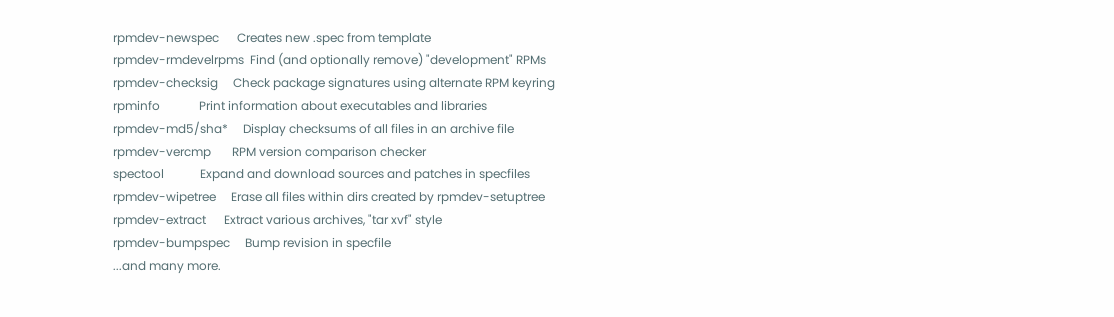rpmdev-newspec      Creates new .spec from template
rpmdev-rmdevelrpms  Find (and optionally remove) "development" RPMs
rpmdev-checksig     Check package signatures using alternate RPM keyring
rpminfo             Print information about executables and libraries
rpmdev-md5/sha*     Display checksums of all files in an archive file
rpmdev-vercmp       RPM version comparison checker
spectool            Expand and download sources and patches in specfiles
rpmdev-wipetree     Erase all files within dirs created by rpmdev-setuptree
rpmdev-extract      Extract various archives, "tar xvf" style
rpmdev-bumpspec     Bump revision in specfile
...and many more.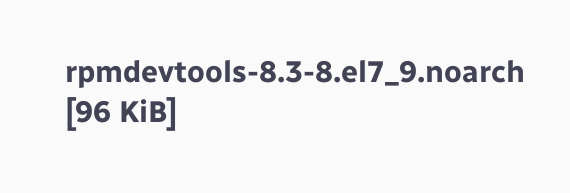rpmdevtools-8.3-8.el7_9.noarch [96 KiB]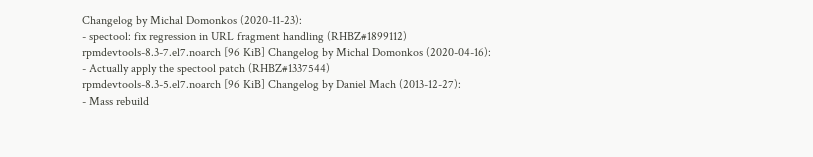Changelog by Michal Domonkos (2020-11-23):
- spectool: fix regression in URL fragment handling (RHBZ#1899112)
rpmdevtools-8.3-7.el7.noarch [96 KiB] Changelog by Michal Domonkos (2020-04-16):
- Actually apply the spectool patch (RHBZ#1337544)
rpmdevtools-8.3-5.el7.noarch [96 KiB] Changelog by Daniel Mach (2013-12-27):
- Mass rebuild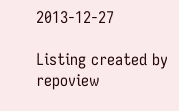2013-12-27

Listing created by repoview